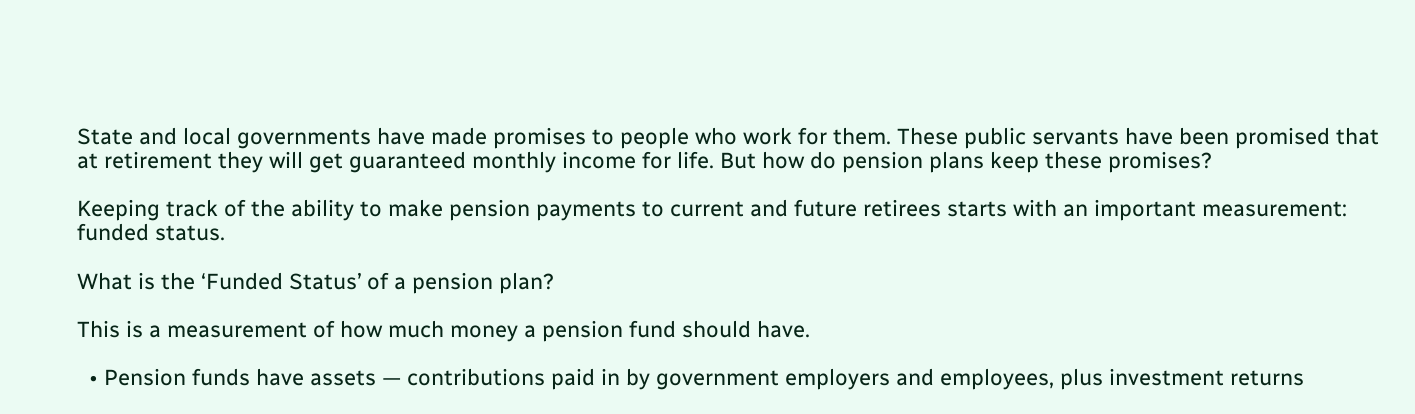State and local governments have made promises to people who work for them. These public servants have been promised that at retirement they will get guaranteed monthly income for life. But how do pension plans keep these promises?

Keeping track of the ability to make pension payments to current and future retirees starts with an important measurement: funded status.

What is the ‘Funded Status’ of a pension plan?

This is a measurement of how much money a pension fund should have.

  • Pension funds have assets — contributions paid in by government employers and employees, plus investment returns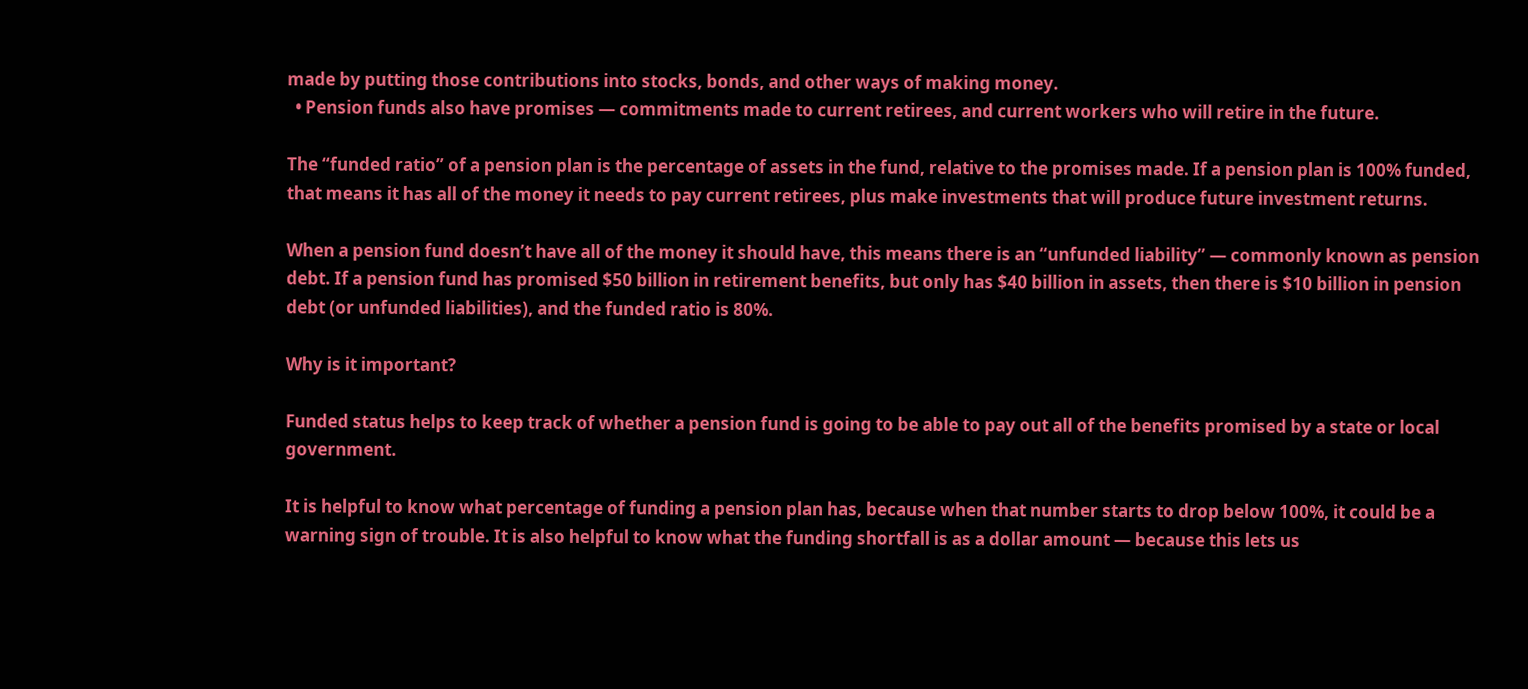made by putting those contributions into stocks, bonds, and other ways of making money.
  • Pension funds also have promises — commitments made to current retirees, and current workers who will retire in the future.

The “funded ratio” of a pension plan is the percentage of assets in the fund, relative to the promises made. If a pension plan is 100% funded, that means it has all of the money it needs to pay current retirees, plus make investments that will produce future investment returns.

When a pension fund doesn’t have all of the money it should have, this means there is an “unfunded liability” — commonly known as pension debt. If a pension fund has promised $50 billion in retirement benefits, but only has $40 billion in assets, then there is $10 billion in pension debt (or unfunded liabilities), and the funded ratio is 80%.

Why is it important?

Funded status helps to keep track of whether a pension fund is going to be able to pay out all of the benefits promised by a state or local government.

It is helpful to know what percentage of funding a pension plan has, because when that number starts to drop below 100%, it could be a warning sign of trouble. It is also helpful to know what the funding shortfall is as a dollar amount — because this lets us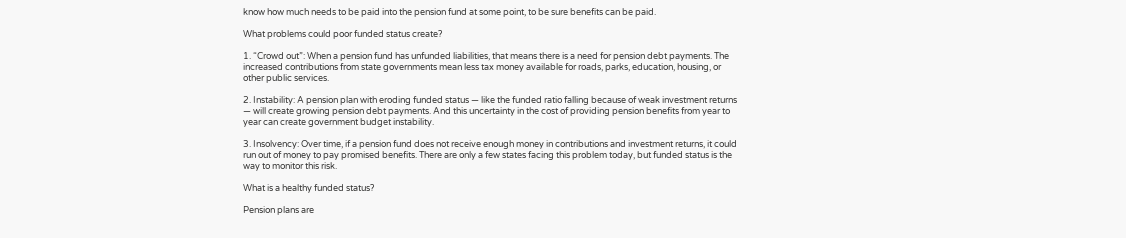know how much needs to be paid into the pension fund at some point, to be sure benefits can be paid.

What problems could poor funded status create?

1. “Crowd out”: When a pension fund has unfunded liabilities, that means there is a need for pension debt payments. The increased contributions from state governments mean less tax money available for roads, parks, education, housing, or other public services.

2. Instability: A pension plan with eroding funded status — like the funded ratio falling because of weak investment returns — will create growing pension debt payments. And this uncertainty in the cost of providing pension benefits from year to year can create government budget instability.

3. Insolvency: Over time, if a pension fund does not receive enough money in contributions and investment returns, it could run out of money to pay promised benefits. There are only a few states facing this problem today, but funded status is the way to monitor this risk.

What is a healthy funded status?

Pension plans are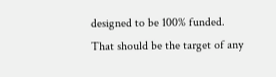designed to be 100% funded. That should be the target of any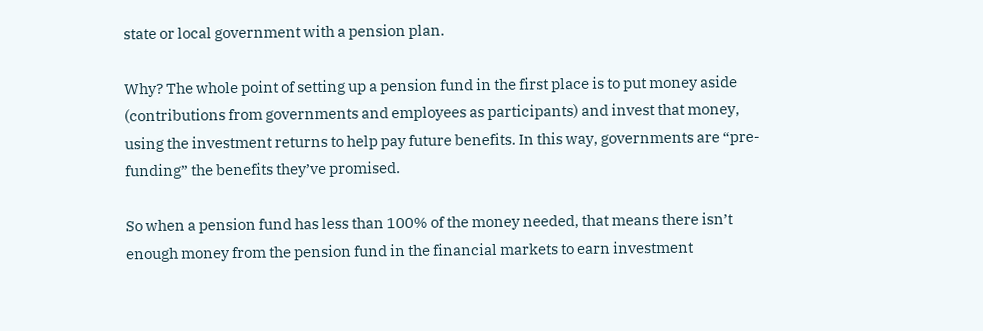state or local government with a pension plan.

Why? The whole point of setting up a pension fund in the first place is to put money aside (contributions from governments and employees as participants) and invest that money, using the investment returns to help pay future benefits. In this way, governments are “pre-funding” the benefits they’ve promised.

So when a pension fund has less than 100% of the money needed, that means there isn’t enough money from the pension fund in the financial markets to earn investment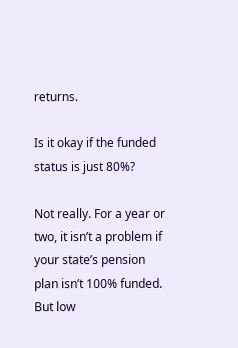returns.

Is it okay if the funded status is just 80%?

Not really. For a year or two, it isn’t a problem if your state’s pension plan isn’t 100% funded. But low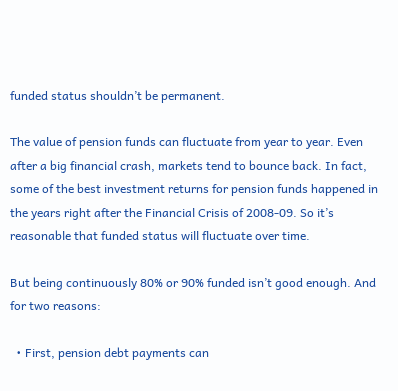funded status shouldn’t be permanent.

The value of pension funds can fluctuate from year to year. Even after a big financial crash, markets tend to bounce back. In fact, some of the best investment returns for pension funds happened in the years right after the Financial Crisis of 2008-09. So it’s reasonable that funded status will fluctuate over time.

But being continuously 80% or 90% funded isn’t good enough. And for two reasons:

  • First, pension debt payments can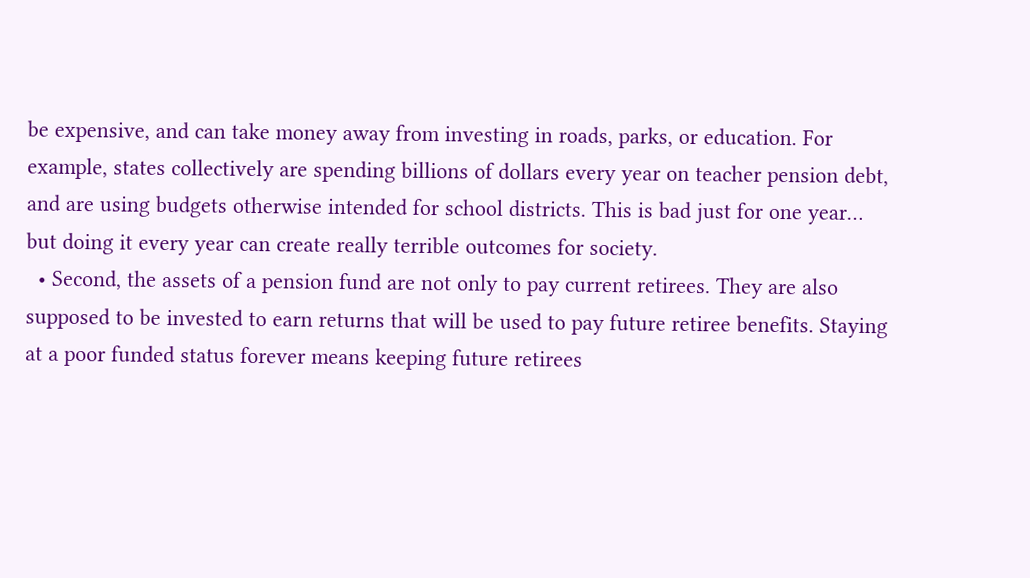be expensive, and can take money away from investing in roads, parks, or education. For example, states collectively are spending billions of dollars every year on teacher pension debt, and are using budgets otherwise intended for school districts. This is bad just for one year… but doing it every year can create really terrible outcomes for society.
  • Second, the assets of a pension fund are not only to pay current retirees. They are also supposed to be invested to earn returns that will be used to pay future retiree benefits. Staying at a poor funded status forever means keeping future retirees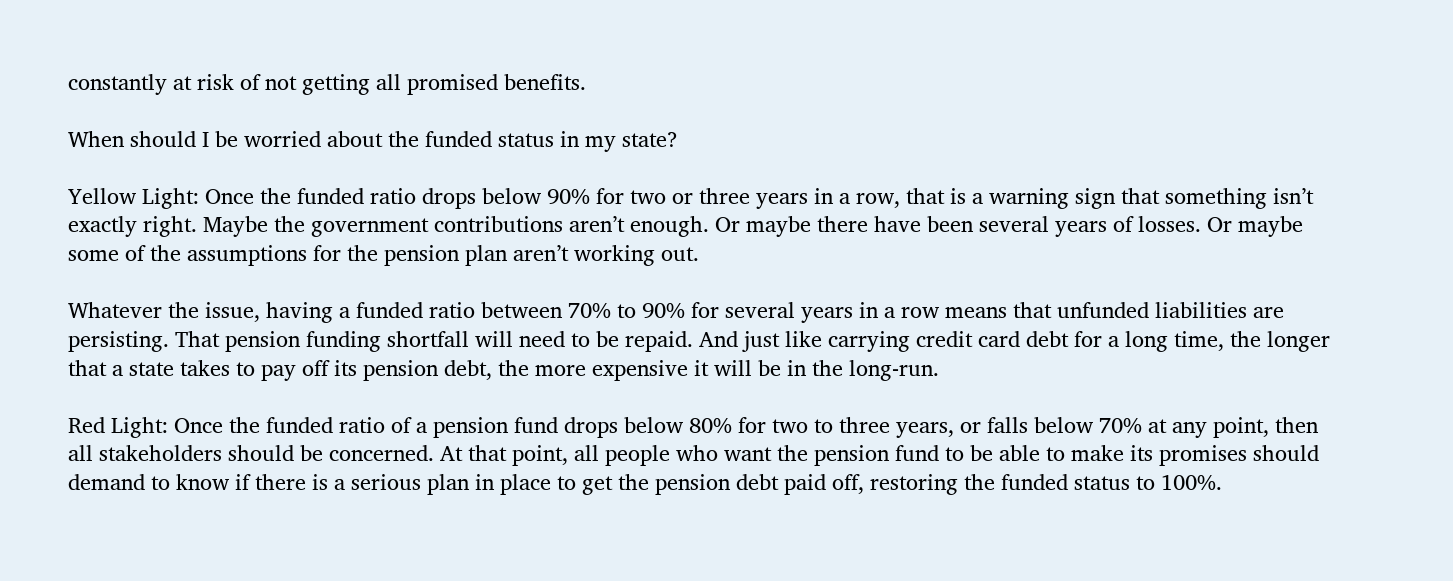constantly at risk of not getting all promised benefits.

When should I be worried about the funded status in my state?

Yellow Light: Once the funded ratio drops below 90% for two or three years in a row, that is a warning sign that something isn’t exactly right. Maybe the government contributions aren’t enough. Or maybe there have been several years of losses. Or maybe some of the assumptions for the pension plan aren’t working out.

Whatever the issue, having a funded ratio between 70% to 90% for several years in a row means that unfunded liabilities are persisting. That pension funding shortfall will need to be repaid. And just like carrying credit card debt for a long time, the longer that a state takes to pay off its pension debt, the more expensive it will be in the long-run.

Red Light: Once the funded ratio of a pension fund drops below 80% for two to three years, or falls below 70% at any point, then all stakeholders should be concerned. At that point, all people who want the pension fund to be able to make its promises should demand to know if there is a serious plan in place to get the pension debt paid off, restoring the funded status to 100%.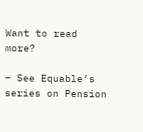Want to read more?

– See Equable’s series on Pension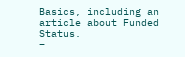Basics, including an article about Funded Status.
–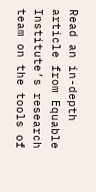Read an in-depth article from Equable Institute’s research team on the tools of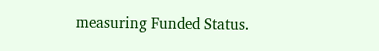measuring Funded Status.